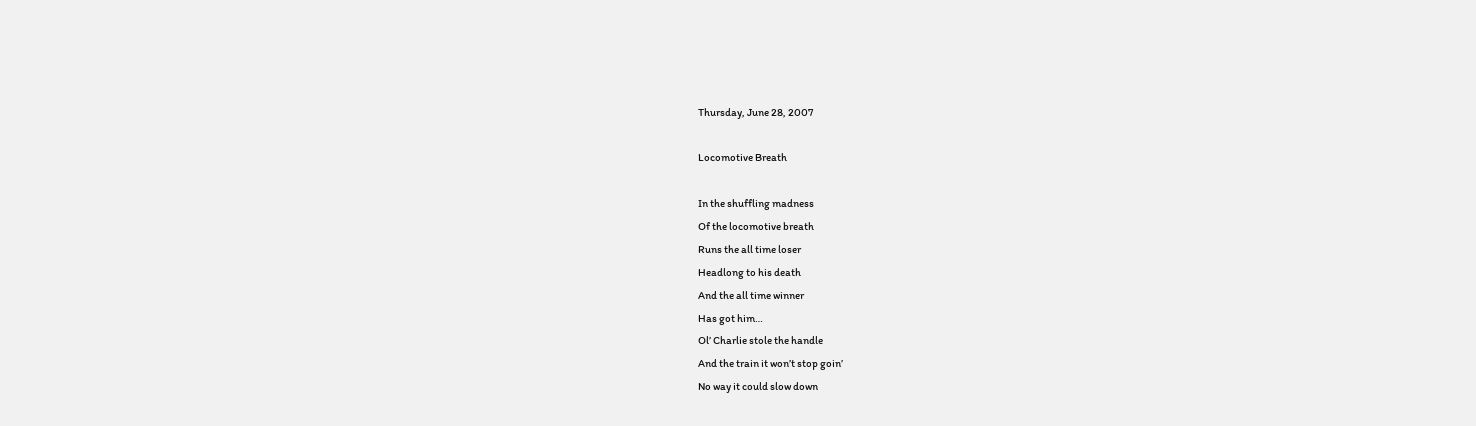Thursday, June 28, 2007

Locomotive Breath

In the shuffling madness
Of the locomotive breath
Runs the all time loser
Headlong to his death
And the all time winner
Has got him…
Ol’ Charlie stole the handle
And the train it won’t stop goin’
No way it could slow down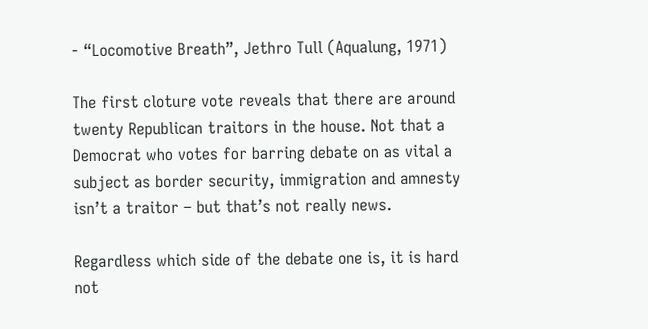- “Locomotive Breath”, Jethro Tull (Aqualung, 1971)

The first cloture vote reveals that there are around twenty Republican traitors in the house. Not that a Democrat who votes for barring debate on as vital a subject as border security, immigration and amnesty isn’t a traitor – but that’s not really news.

Regardless which side of the debate one is, it is hard not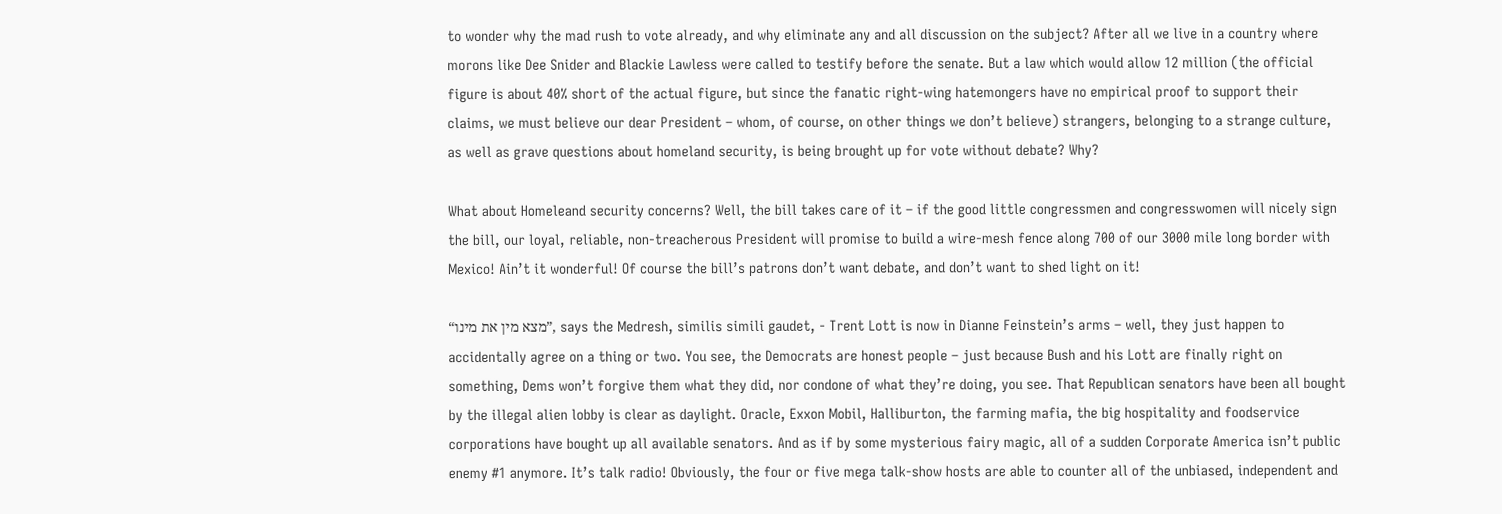to wonder why the mad rush to vote already, and why eliminate any and all discussion on the subject? After all we live in a country where morons like Dee Snider and Blackie Lawless were called to testify before the senate. But a law which would allow 12 million (the official figure is about 40% short of the actual figure, but since the fanatic right-wing hatemongers have no empirical proof to support their claims, we must believe our dear President – whom, of course, on other things we don’t believe) strangers, belonging to a strange culture, as well as grave questions about homeland security, is being brought up for vote without debate? Why?

What about Homeleand security concerns? Well, the bill takes care of it – if the good little congressmen and congresswomen will nicely sign the bill, our loyal, reliable, non-treacherous President will promise to build a wire-mesh fence along 700 of our 3000 mile long border with Mexico! Ain’t it wonderful! Of course the bill’s patrons don’t want debate, and don’t want to shed light on it!

“מצא מין את מינו”, says the Medresh, similis simili gaudet, - Trent Lott is now in Dianne Feinstein’s arms – well, they just happen to accidentally agree on a thing or two. You see, the Democrats are honest people – just because Bush and his Lott are finally right on something, Dems won’t forgive them what they did, nor condone of what they’re doing, you see. That Republican senators have been all bought by the illegal alien lobby is clear as daylight. Oracle, Exxon Mobil, Halliburton, the farming mafia, the big hospitality and foodservice corporations have bought up all available senators. And as if by some mysterious fairy magic, all of a sudden Corporate America isn’t public enemy #1 anymore. It’s talk radio! Obviously, the four or five mega talk-show hosts are able to counter all of the unbiased, independent and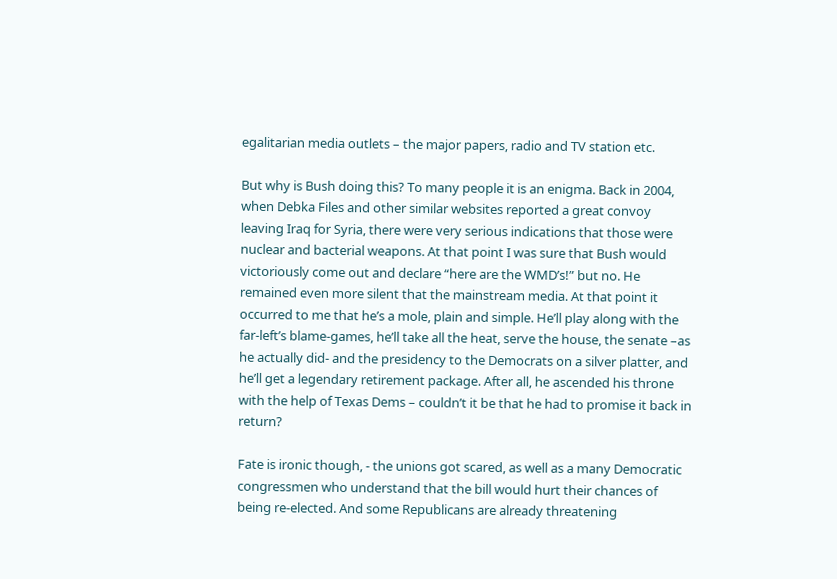egalitarian media outlets – the major papers, radio and TV station etc.

But why is Bush doing this? To many people it is an enigma. Back in 2004, when Debka Files and other similar websites reported a great convoy leaving Iraq for Syria, there were very serious indications that those were nuclear and bacterial weapons. At that point I was sure that Bush would victoriously come out and declare “here are the WMD’s!” but no. He remained even more silent that the mainstream media. At that point it occurred to me that he’s a mole, plain and simple. He’ll play along with the far-left’s blame-games, he’ll take all the heat, serve the house, the senate –as he actually did- and the presidency to the Democrats on a silver platter, and he’ll get a legendary retirement package. After all, he ascended his throne with the help of Texas Dems – couldn’t it be that he had to promise it back in return?

Fate is ironic though, - the unions got scared, as well as a many Democratic congressmen who understand that the bill would hurt their chances of being re-elected. And some Republicans are already threatening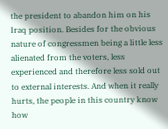the president to abandon him on his Iraq position. Besides for the obvious nature of congressmen being a little less alienated from the voters, less experienced and therefore less sold out to external interests. And when it really hurts, the people in this country know how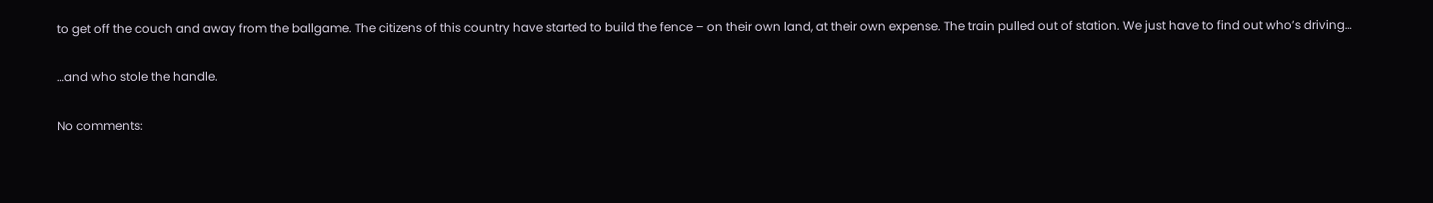to get off the couch and away from the ballgame. The citizens of this country have started to build the fence – on their own land, at their own expense. The train pulled out of station. We just have to find out who’s driving…

…and who stole the handle.

No comments: